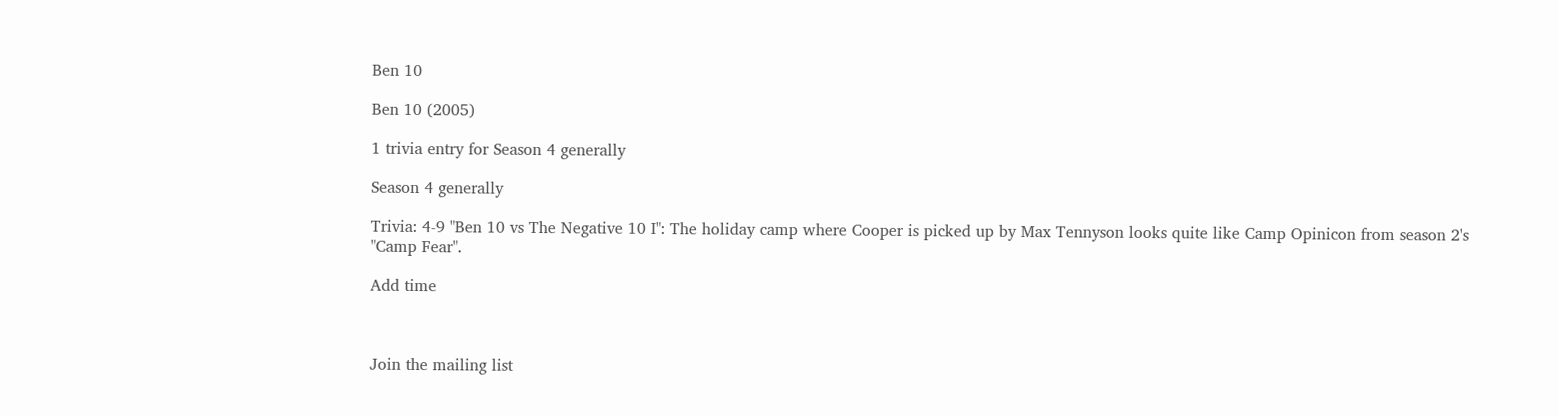Ben 10

Ben 10 (2005)

1 trivia entry for Season 4 generally

Season 4 generally

Trivia: 4-9 "Ben 10 vs The Negative 10 I": The holiday camp where Cooper is picked up by Max Tennyson looks quite like Camp Opinicon from season 2's "Camp Fear".

Add time



Join the mailing list